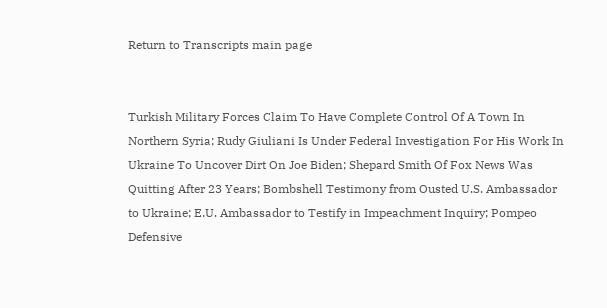Return to Transcripts main page


Turkish Military Forces Claim To Have Complete Control Of A Town In Northern Syria; Rudy Giuliani Is Under Federal Investigation For His Work In Ukraine To Uncover Dirt On Joe Biden; Shepard Smith Of Fox News Was Quitting After 23 Years; Bombshell Testimony from Ousted U.S. Ambassador to Ukraine; E.U. Ambassador to Testify in Impeachment Inquiry; Pompeo Defensive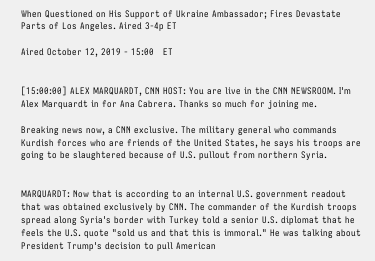When Questioned on His Support of Ukraine Ambassador; Fires Devastate Parts of Los Angeles. Aired 3-4p ET

Aired October 12, 2019 - 15:00   ET


[15:00:00] ALEX MARQUARDT, CNN HOST: You are live in the CNN NEWSROOM. I'm Alex Marquardt in for Ana Cabrera. Thanks so much for joining me.

Breaking news now, a CNN exclusive. The military general who commands Kurdish forces who are friends of the United States, he says his troops are going to be slaughtered because of U.S. pullout from northern Syria.


MARQUARDT: Now that is according to an internal U.S. government readout that was obtained exclusively by CNN. The commander of the Kurdish troops spread along Syria's border with Turkey told a senior U.S. diplomat that he feels the U.S. quote "sold us and that this is immoral." He was talking about President Trump's decision to pull American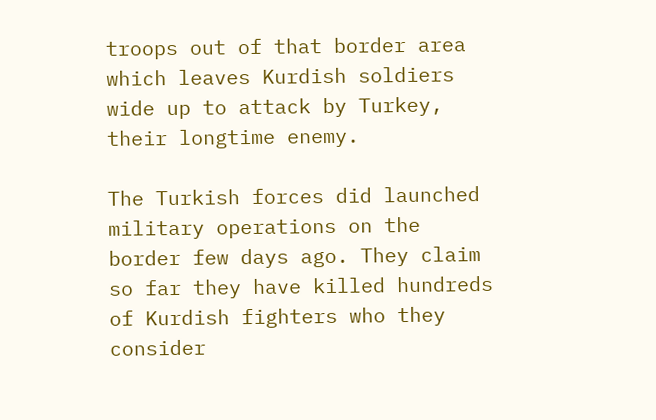troops out of that border area which leaves Kurdish soldiers wide up to attack by Turkey, their longtime enemy.

The Turkish forces did launched military operations on the border few days ago. They claim so far they have killed hundreds of Kurdish fighters who they consider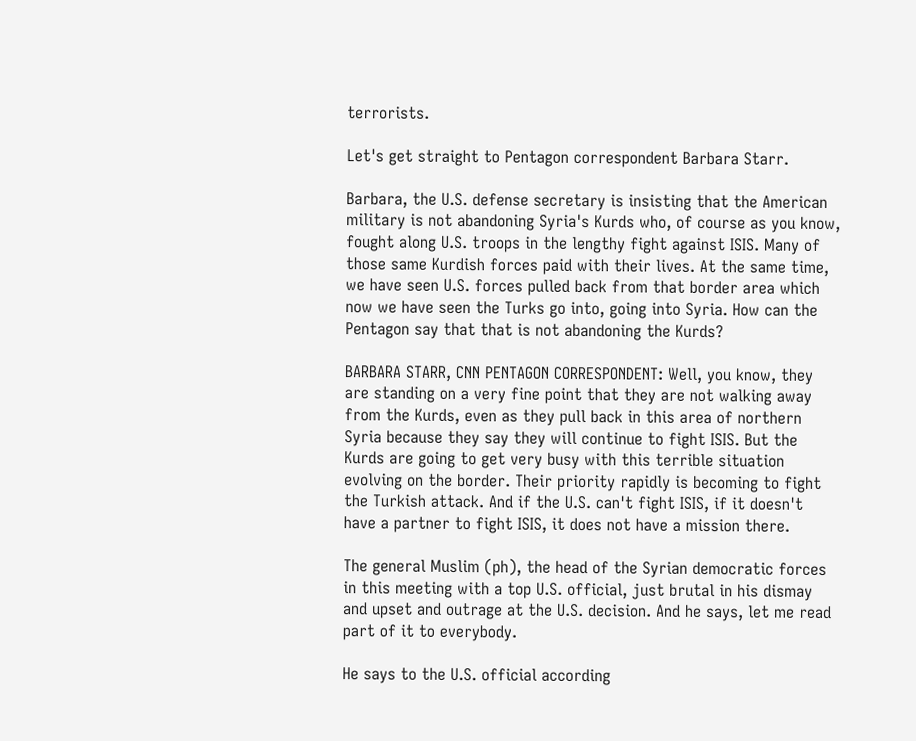terrorists.

Let's get straight to Pentagon correspondent Barbara Starr.

Barbara, the U.S. defense secretary is insisting that the American military is not abandoning Syria's Kurds who, of course as you know, fought along U.S. troops in the lengthy fight against ISIS. Many of those same Kurdish forces paid with their lives. At the same time, we have seen U.S. forces pulled back from that border area which now we have seen the Turks go into, going into Syria. How can the Pentagon say that that is not abandoning the Kurds?

BARBARA STARR, CNN PENTAGON CORRESPONDENT: Well, you know, they are standing on a very fine point that they are not walking away from the Kurds, even as they pull back in this area of northern Syria because they say they will continue to fight ISIS. But the Kurds are going to get very busy with this terrible situation evolving on the border. Their priority rapidly is becoming to fight the Turkish attack. And if the U.S. can't fight ISIS, if it doesn't have a partner to fight ISIS, it does not have a mission there.

The general Muslim (ph), the head of the Syrian democratic forces in this meeting with a top U.S. official, just brutal in his dismay and upset and outrage at the U.S. decision. And he says, let me read part of it to everybody.

He says to the U.S. official according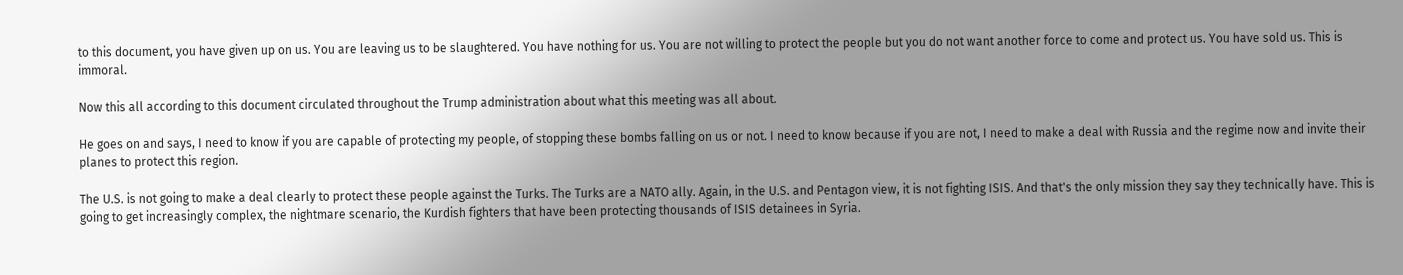to this document, you have given up on us. You are leaving us to be slaughtered. You have nothing for us. You are not willing to protect the people but you do not want another force to come and protect us. You have sold us. This is immoral.

Now this all according to this document circulated throughout the Trump administration about what this meeting was all about.

He goes on and says, I need to know if you are capable of protecting my people, of stopping these bombs falling on us or not. I need to know because if you are not, I need to make a deal with Russia and the regime now and invite their planes to protect this region.

The U.S. is not going to make a deal clearly to protect these people against the Turks. The Turks are a NATO ally. Again, in the U.S. and Pentagon view, it is not fighting ISIS. And that's the only mission they say they technically have. This is going to get increasingly complex, the nightmare scenario, the Kurdish fighters that have been protecting thousands of ISIS detainees in Syria.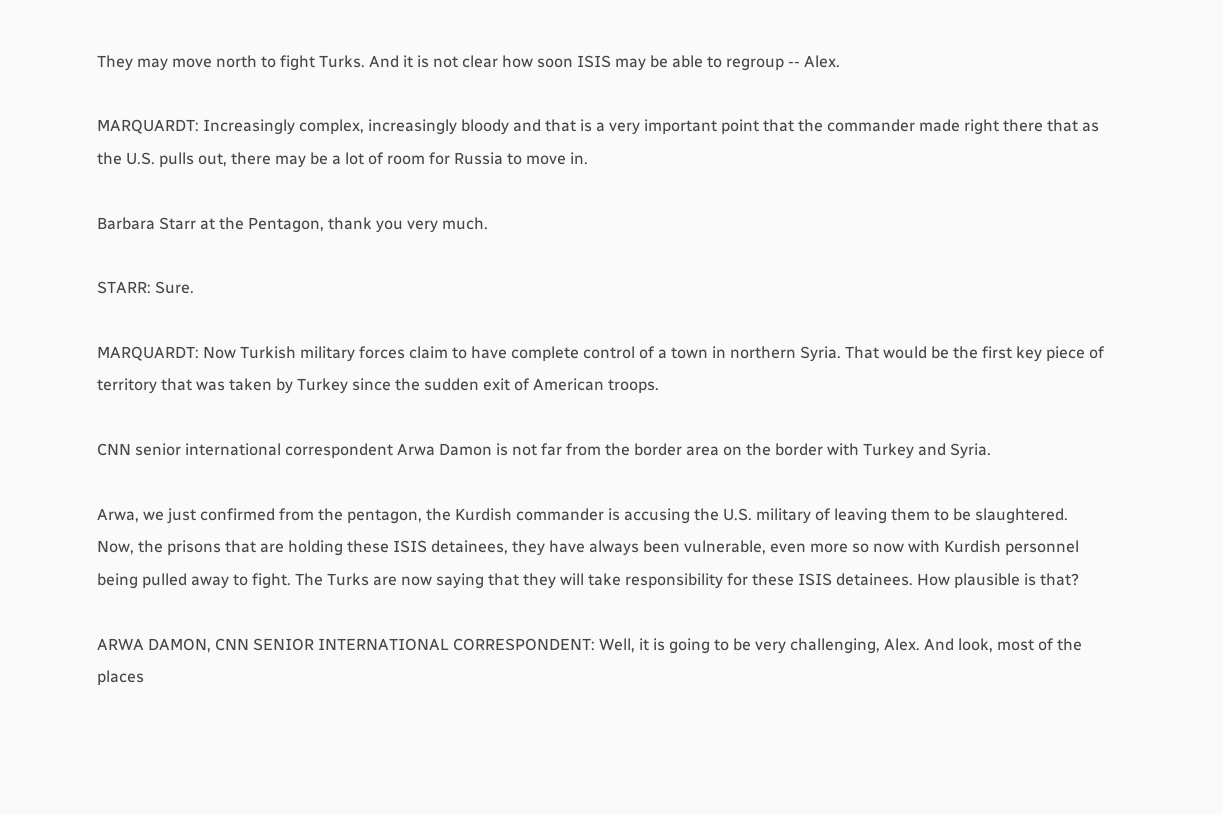They may move north to fight Turks. And it is not clear how soon ISIS may be able to regroup -- Alex.

MARQUARDT: Increasingly complex, increasingly bloody and that is a very important point that the commander made right there that as the U.S. pulls out, there may be a lot of room for Russia to move in.

Barbara Starr at the Pentagon, thank you very much.

STARR: Sure.

MARQUARDT: Now Turkish military forces claim to have complete control of a town in northern Syria. That would be the first key piece of territory that was taken by Turkey since the sudden exit of American troops.

CNN senior international correspondent Arwa Damon is not far from the border area on the border with Turkey and Syria.

Arwa, we just confirmed from the pentagon, the Kurdish commander is accusing the U.S. military of leaving them to be slaughtered. Now, the prisons that are holding these ISIS detainees, they have always been vulnerable, even more so now with Kurdish personnel being pulled away to fight. The Turks are now saying that they will take responsibility for these ISIS detainees. How plausible is that?

ARWA DAMON, CNN SENIOR INTERNATIONAL CORRESPONDENT: Well, it is going to be very challenging, Alex. And look, most of the places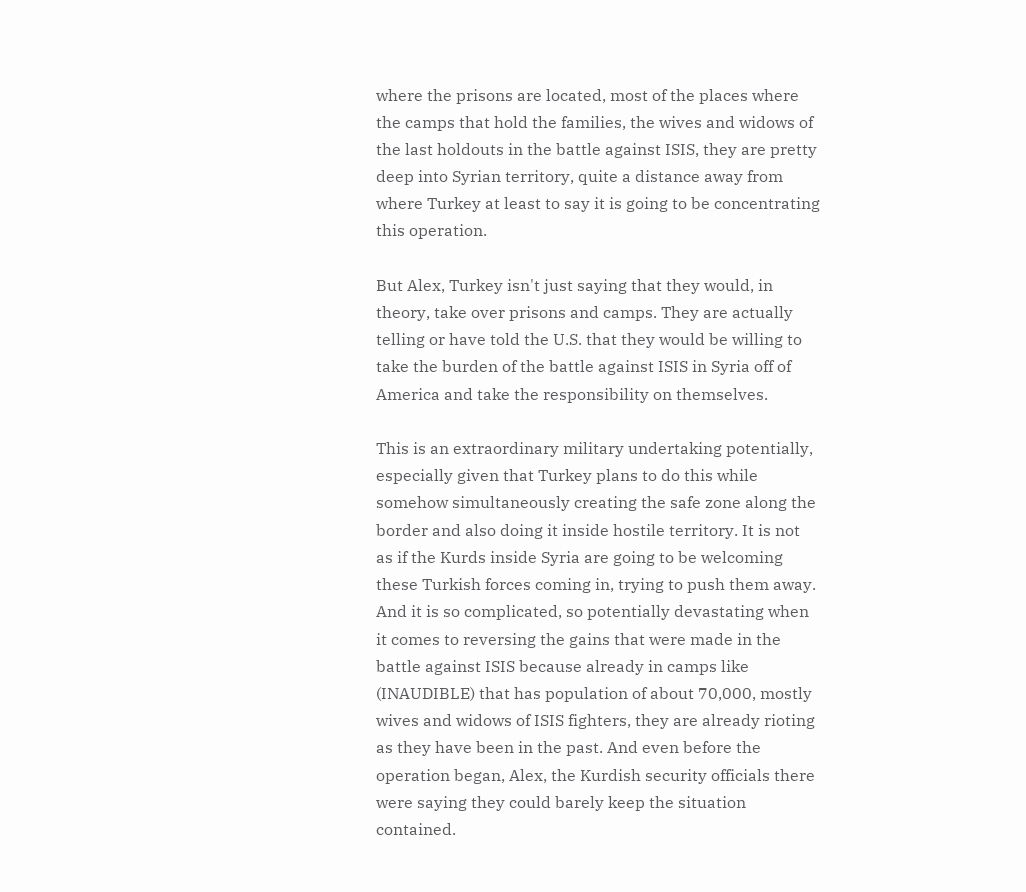where the prisons are located, most of the places where the camps that hold the families, the wives and widows of the last holdouts in the battle against ISIS, they are pretty deep into Syrian territory, quite a distance away from where Turkey at least to say it is going to be concentrating this operation.

But Alex, Turkey isn't just saying that they would, in theory, take over prisons and camps. They are actually telling or have told the U.S. that they would be willing to take the burden of the battle against ISIS in Syria off of America and take the responsibility on themselves.

This is an extraordinary military undertaking potentially, especially given that Turkey plans to do this while somehow simultaneously creating the safe zone along the border and also doing it inside hostile territory. It is not as if the Kurds inside Syria are going to be welcoming these Turkish forces coming in, trying to push them away. And it is so complicated, so potentially devastating when it comes to reversing the gains that were made in the battle against ISIS because already in camps like (INAUDIBLE) that has population of about 70,000, mostly wives and widows of ISIS fighters, they are already rioting as they have been in the past. And even before the operation began, Alex, the Kurdish security officials there were saying they could barely keep the situation contained.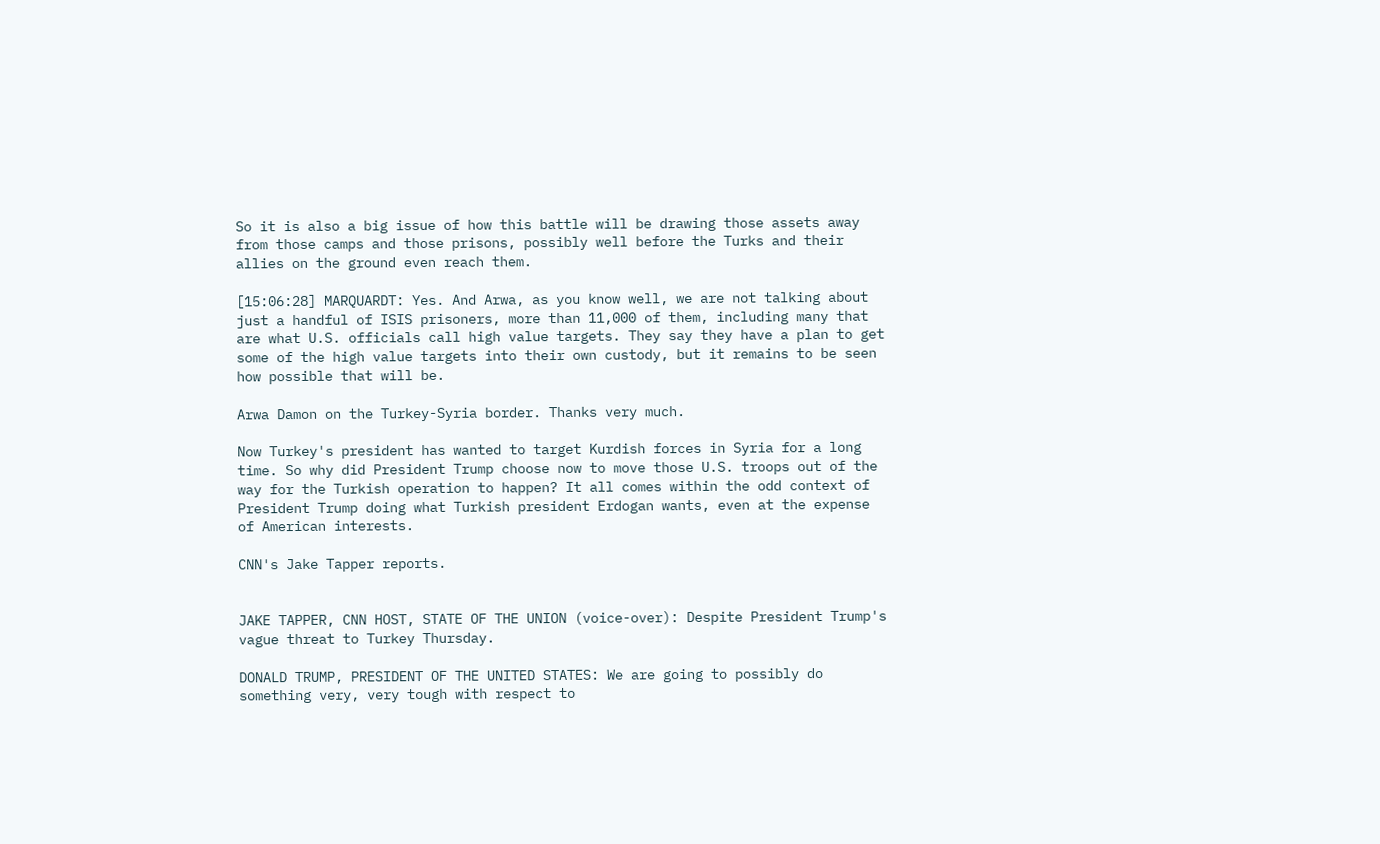So it is also a big issue of how this battle will be drawing those assets away from those camps and those prisons, possibly well before the Turks and their allies on the ground even reach them.

[15:06:28] MARQUARDT: Yes. And Arwa, as you know well, we are not talking about just a handful of ISIS prisoners, more than 11,000 of them, including many that are what U.S. officials call high value targets. They say they have a plan to get some of the high value targets into their own custody, but it remains to be seen how possible that will be.

Arwa Damon on the Turkey-Syria border. Thanks very much.

Now Turkey's president has wanted to target Kurdish forces in Syria for a long time. So why did President Trump choose now to move those U.S. troops out of the way for the Turkish operation to happen? It all comes within the odd context of President Trump doing what Turkish president Erdogan wants, even at the expense of American interests.

CNN's Jake Tapper reports.


JAKE TAPPER, CNN HOST, STATE OF THE UNION (voice-over): Despite President Trump's vague threat to Turkey Thursday.

DONALD TRUMP, PRESIDENT OF THE UNITED STATES: We are going to possibly do something very, very tough with respect to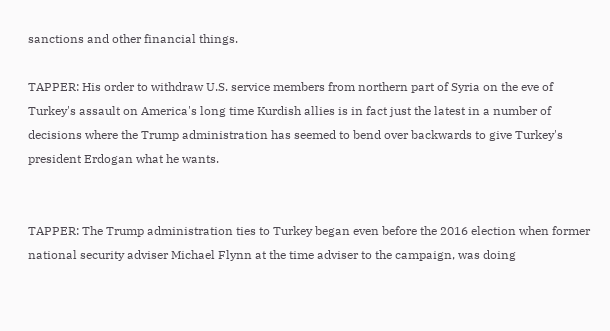sanctions and other financial things.

TAPPER: His order to withdraw U.S. service members from northern part of Syria on the eve of Turkey's assault on America's long time Kurdish allies is in fact just the latest in a number of decisions where the Trump administration has seemed to bend over backwards to give Turkey's president Erdogan what he wants.


TAPPER: The Trump administration ties to Turkey began even before the 2016 election when former national security adviser Michael Flynn at the time adviser to the campaign, was doing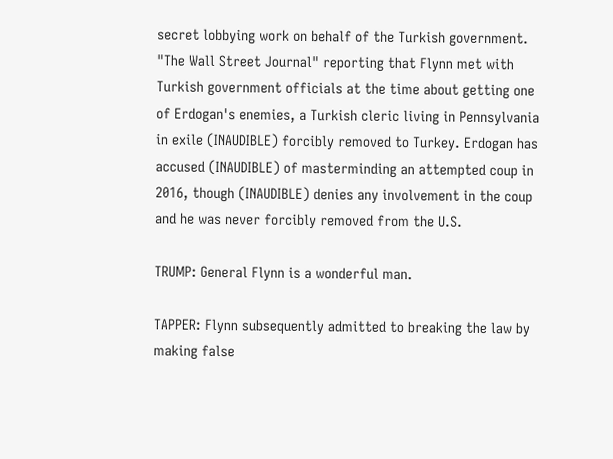secret lobbying work on behalf of the Turkish government. "The Wall Street Journal" reporting that Flynn met with Turkish government officials at the time about getting one of Erdogan's enemies, a Turkish cleric living in Pennsylvania in exile (INAUDIBLE) forcibly removed to Turkey. Erdogan has accused (INAUDIBLE) of masterminding an attempted coup in 2016, though (INAUDIBLE) denies any involvement in the coup and he was never forcibly removed from the U.S.

TRUMP: General Flynn is a wonderful man.

TAPPER: Flynn subsequently admitted to breaking the law by making false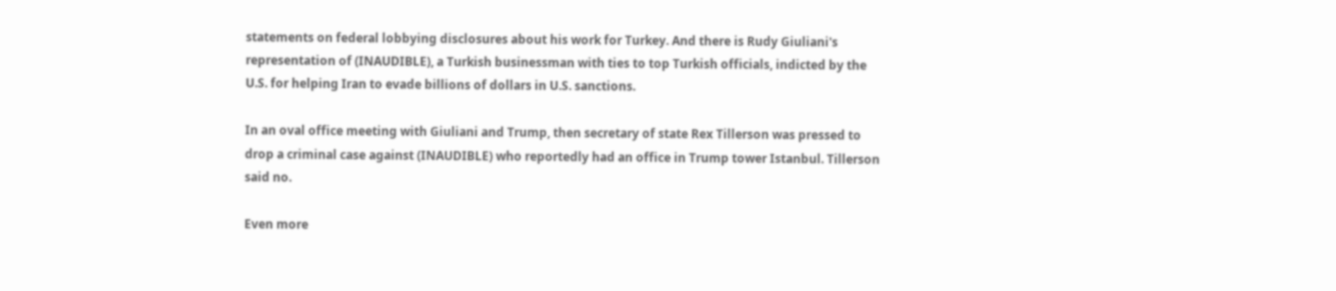statements on federal lobbying disclosures about his work for Turkey. And there is Rudy Giuliani's representation of (INAUDIBLE), a Turkish businessman with ties to top Turkish officials, indicted by the U.S. for helping Iran to evade billions of dollars in U.S. sanctions.

In an oval office meeting with Giuliani and Trump, then secretary of state Rex Tillerson was pressed to drop a criminal case against (INAUDIBLE) who reportedly had an office in Trump tower Istanbul. Tillerson said no.

Even more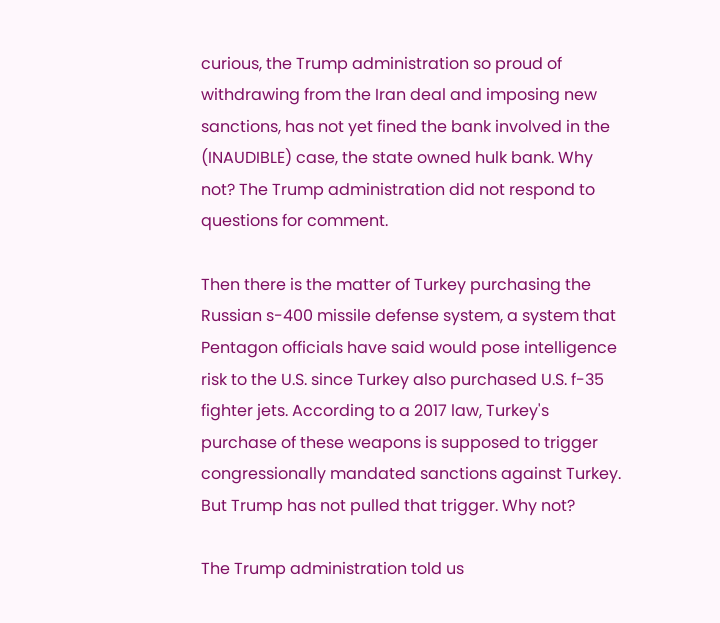curious, the Trump administration so proud of withdrawing from the Iran deal and imposing new sanctions, has not yet fined the bank involved in the (INAUDIBLE) case, the state owned hulk bank. Why not? The Trump administration did not respond to questions for comment.

Then there is the matter of Turkey purchasing the Russian s-400 missile defense system, a system that Pentagon officials have said would pose intelligence risk to the U.S. since Turkey also purchased U.S. f-35 fighter jets. According to a 2017 law, Turkey's purchase of these weapons is supposed to trigger congressionally mandated sanctions against Turkey. But Trump has not pulled that trigger. Why not?

The Trump administration told us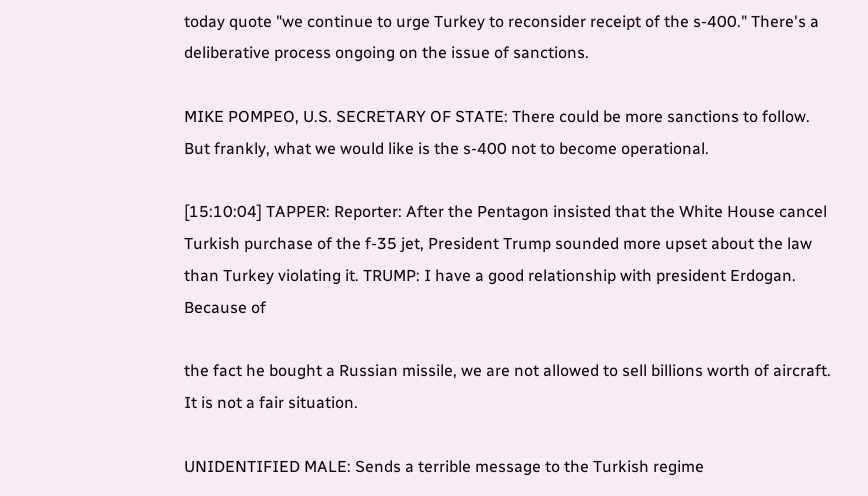today quote "we continue to urge Turkey to reconsider receipt of the s-400." There's a deliberative process ongoing on the issue of sanctions.

MIKE POMPEO, U.S. SECRETARY OF STATE: There could be more sanctions to follow. But frankly, what we would like is the s-400 not to become operational.

[15:10:04] TAPPER: Reporter: After the Pentagon insisted that the White House cancel Turkish purchase of the f-35 jet, President Trump sounded more upset about the law than Turkey violating it. TRUMP: I have a good relationship with president Erdogan. Because of

the fact he bought a Russian missile, we are not allowed to sell billions worth of aircraft. It is not a fair situation.

UNIDENTIFIED MALE: Sends a terrible message to the Turkish regime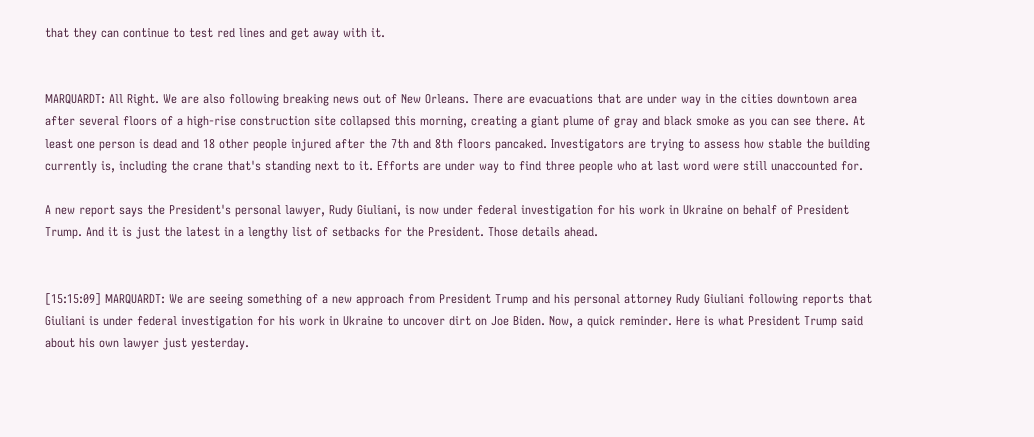that they can continue to test red lines and get away with it.


MARQUARDT: All Right. We are also following breaking news out of New Orleans. There are evacuations that are under way in the cities downtown area after several floors of a high-rise construction site collapsed this morning, creating a giant plume of gray and black smoke as you can see there. At least one person is dead and 18 other people injured after the 7th and 8th floors pancaked. Investigators are trying to assess how stable the building currently is, including the crane that's standing next to it. Efforts are under way to find three people who at last word were still unaccounted for.

A new report says the President's personal lawyer, Rudy Giuliani, is now under federal investigation for his work in Ukraine on behalf of President Trump. And it is just the latest in a lengthy list of setbacks for the President. Those details ahead.


[15:15:09] MARQUARDT: We are seeing something of a new approach from President Trump and his personal attorney Rudy Giuliani following reports that Giuliani is under federal investigation for his work in Ukraine to uncover dirt on Joe Biden. Now, a quick reminder. Here is what President Trump said about his own lawyer just yesterday.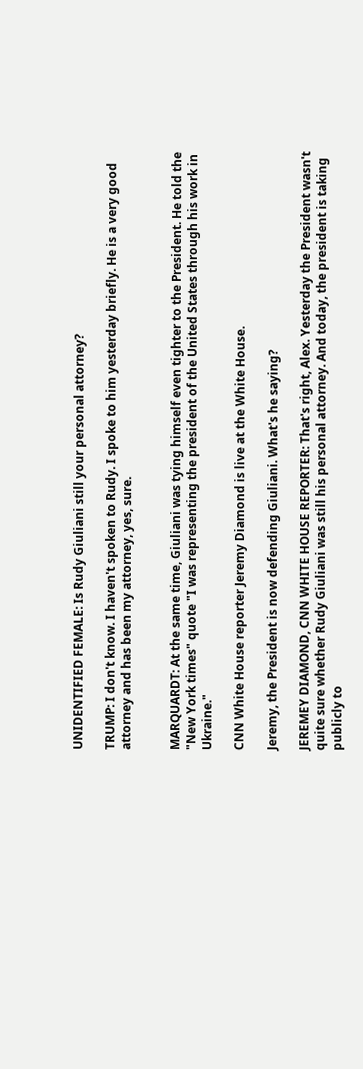UNIDENTIFIED FEMALE: Is Rudy Giuliani still your personal attorney?

TRUMP: I don't know. I haven't spoken to Rudy. I spoke to him yesterday briefly. He is a very good attorney and has been my attorney, yes, sure.


MARQUARDT: At the same time, Giuliani was tying himself even tighter to the President. He told the "New York times" quote "I was representing the president of the United States through his work in Ukraine."

CNN White House reporter Jeremy Diamond is live at the White House.

Jeremy, the President is now defending Giuliani. What's he saying?

JEREMEY DIAMOND, CNN WHITE HOUSE REPORTER: That's right, Alex. Yesterday the President wasn't quite sure whether Rudy Giuliani was still his personal attorney. And today, the president is taking publicly to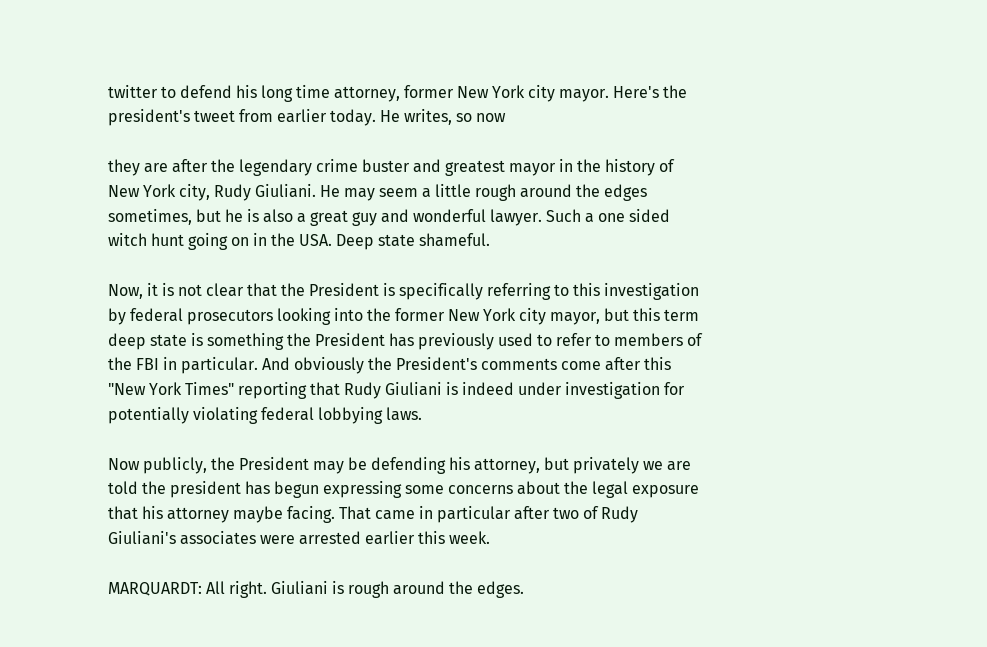twitter to defend his long time attorney, former New York city mayor. Here's the president's tweet from earlier today. He writes, so now

they are after the legendary crime buster and greatest mayor in the history of New York city, Rudy Giuliani. He may seem a little rough around the edges sometimes, but he is also a great guy and wonderful lawyer. Such a one sided witch hunt going on in the USA. Deep state shameful.

Now, it is not clear that the President is specifically referring to this investigation by federal prosecutors looking into the former New York city mayor, but this term deep state is something the President has previously used to refer to members of the FBI in particular. And obviously the President's comments come after this "New York Times" reporting that Rudy Giuliani is indeed under investigation for potentially violating federal lobbying laws.

Now publicly, the President may be defending his attorney, but privately we are told the president has begun expressing some concerns about the legal exposure that his attorney maybe facing. That came in particular after two of Rudy Giuliani's associates were arrested earlier this week.

MARQUARDT: All right. Giuliani is rough around the edges.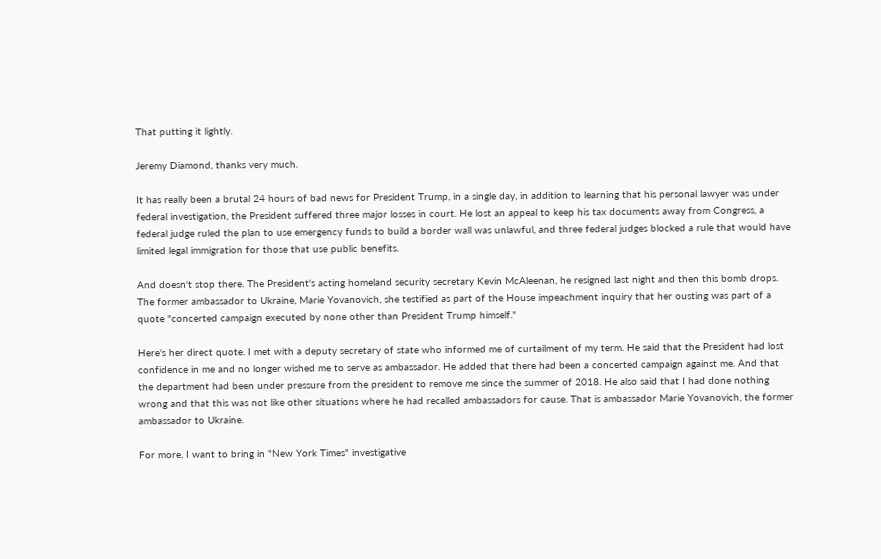That putting it lightly.

Jeremy Diamond, thanks very much.

It has really been a brutal 24 hours of bad news for President Trump, in a single day, in addition to learning that his personal lawyer was under federal investigation, the President suffered three major losses in court. He lost an appeal to keep his tax documents away from Congress, a federal judge ruled the plan to use emergency funds to build a border wall was unlawful, and three federal judges blocked a rule that would have limited legal immigration for those that use public benefits.

And doesn't stop there. The President's acting homeland security secretary Kevin McAleenan, he resigned last night and then this bomb drops. The former ambassador to Ukraine, Marie Yovanovich, she testified as part of the House impeachment inquiry that her ousting was part of a quote "concerted campaign executed by none other than President Trump himself."

Here's her direct quote. I met with a deputy secretary of state who informed me of curtailment of my term. He said that the President had lost confidence in me and no longer wished me to serve as ambassador. He added that there had been a concerted campaign against me. And that the department had been under pressure from the president to remove me since the summer of 2018. He also said that I had done nothing wrong and that this was not like other situations where he had recalled ambassadors for cause. That is ambassador Marie Yovanovich, the former ambassador to Ukraine.

For more, I want to bring in "New York Times" investigative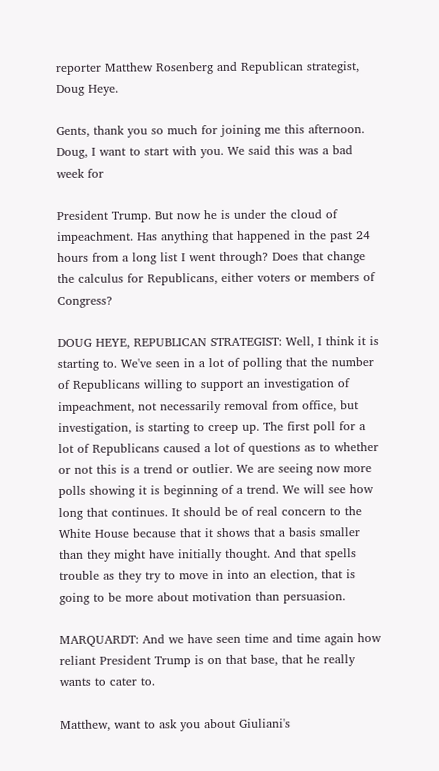reporter Matthew Rosenberg and Republican strategist, Doug Heye.

Gents, thank you so much for joining me this afternoon. Doug, I want to start with you. We said this was a bad week for

President Trump. But now he is under the cloud of impeachment. Has anything that happened in the past 24 hours from a long list I went through? Does that change the calculus for Republicans, either voters or members of Congress?

DOUG HEYE, REPUBLICAN STRATEGIST: Well, I think it is starting to. We've seen in a lot of polling that the number of Republicans willing to support an investigation of impeachment, not necessarily removal from office, but investigation, is starting to creep up. The first poll for a lot of Republicans caused a lot of questions as to whether or not this is a trend or outlier. We are seeing now more polls showing it is beginning of a trend. We will see how long that continues. It should be of real concern to the White House because that it shows that a basis smaller than they might have initially thought. And that spells trouble as they try to move in into an election, that is going to be more about motivation than persuasion.

MARQUARDT: And we have seen time and time again how reliant President Trump is on that base, that he really wants to cater to.

Matthew, want to ask you about Giuliani's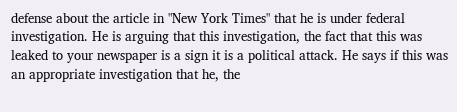defense about the article in "New York Times" that he is under federal investigation. He is arguing that this investigation, the fact that this was leaked to your newspaper is a sign it is a political attack. He says if this was an appropriate investigation that he, the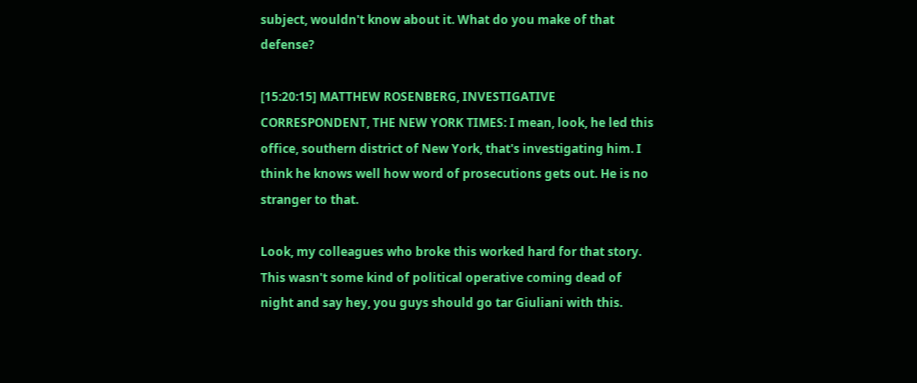subject, wouldn't know about it. What do you make of that defense?

[15:20:15] MATTHEW ROSENBERG, INVESTIGATIVE CORRESPONDENT, THE NEW YORK TIMES: I mean, look, he led this office, southern district of New York, that's investigating him. I think he knows well how word of prosecutions gets out. He is no stranger to that.

Look, my colleagues who broke this worked hard for that story. This wasn't some kind of political operative coming dead of night and say hey, you guys should go tar Giuliani with this.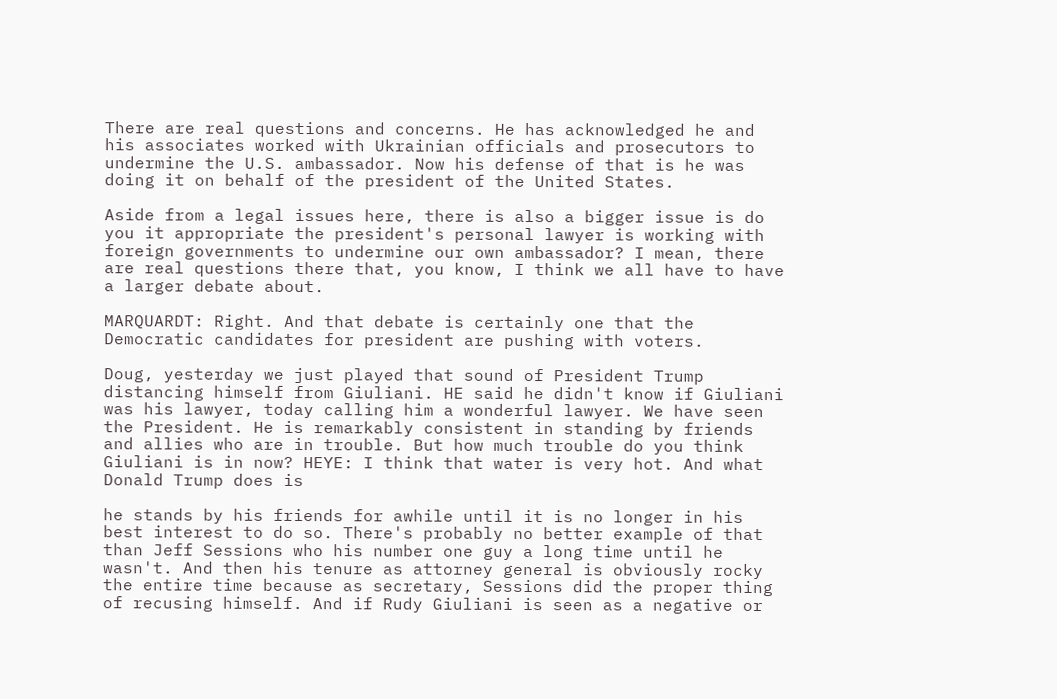There are real questions and concerns. He has acknowledged he and his associates worked with Ukrainian officials and prosecutors to undermine the U.S. ambassador. Now his defense of that is he was doing it on behalf of the president of the United States.

Aside from a legal issues here, there is also a bigger issue is do you it appropriate the president's personal lawyer is working with foreign governments to undermine our own ambassador? I mean, there are real questions there that, you know, I think we all have to have a larger debate about.

MARQUARDT: Right. And that debate is certainly one that the Democratic candidates for president are pushing with voters.

Doug, yesterday we just played that sound of President Trump distancing himself from Giuliani. HE said he didn't know if Giuliani was his lawyer, today calling him a wonderful lawyer. We have seen the President. He is remarkably consistent in standing by friends and allies who are in trouble. But how much trouble do you think Giuliani is in now? HEYE: I think that water is very hot. And what Donald Trump does is

he stands by his friends for awhile until it is no longer in his best interest to do so. There's probably no better example of that than Jeff Sessions who his number one guy a long time until he wasn't. And then his tenure as attorney general is obviously rocky the entire time because as secretary, Sessions did the proper thing of recusing himself. And if Rudy Giuliani is seen as a negative or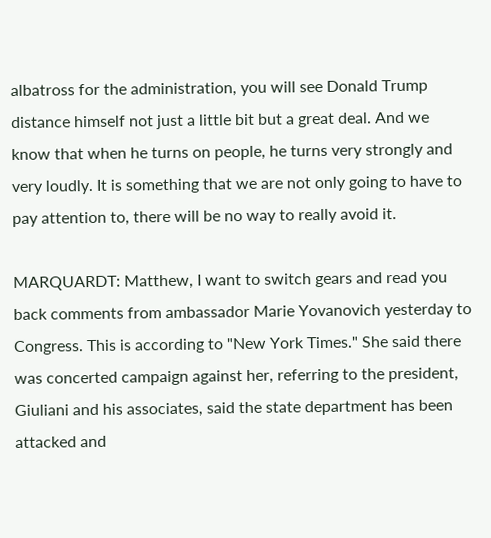albatross for the administration, you will see Donald Trump distance himself not just a little bit but a great deal. And we know that when he turns on people, he turns very strongly and very loudly. It is something that we are not only going to have to pay attention to, there will be no way to really avoid it.

MARQUARDT: Matthew, I want to switch gears and read you back comments from ambassador Marie Yovanovich yesterday to Congress. This is according to "New York Times." She said there was concerted campaign against her, referring to the president, Giuliani and his associates, said the state department has been attacked and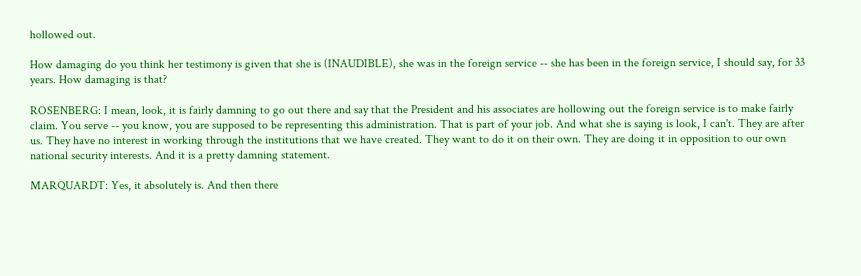hollowed out.

How damaging do you think her testimony is given that she is (INAUDIBLE), she was in the foreign service -- she has been in the foreign service, I should say, for 33 years. How damaging is that?

ROSENBERG: I mean, look, it is fairly damning to go out there and say that the President and his associates are hollowing out the foreign service is to make fairly claim. You serve -- you know, you are supposed to be representing this administration. That is part of your job. And what she is saying is look, I can't. They are after us. They have no interest in working through the institutions that we have created. They want to do it on their own. They are doing it in opposition to our own national security interests. And it is a pretty damning statement.

MARQUARDT: Yes, it absolutely is. And then there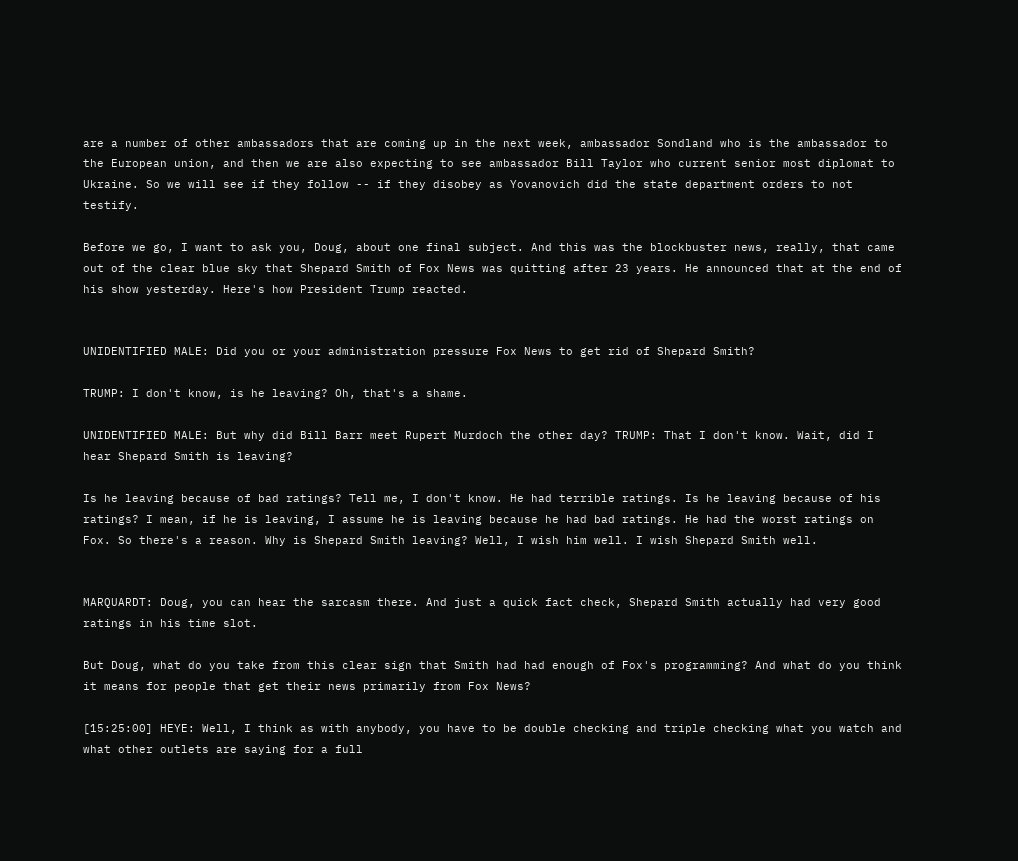are a number of other ambassadors that are coming up in the next week, ambassador Sondland who is the ambassador to the European union, and then we are also expecting to see ambassador Bill Taylor who current senior most diplomat to Ukraine. So we will see if they follow -- if they disobey as Yovanovich did the state department orders to not testify.

Before we go, I want to ask you, Doug, about one final subject. And this was the blockbuster news, really, that came out of the clear blue sky that Shepard Smith of Fox News was quitting after 23 years. He announced that at the end of his show yesterday. Here's how President Trump reacted.


UNIDENTIFIED MALE: Did you or your administration pressure Fox News to get rid of Shepard Smith?

TRUMP: I don't know, is he leaving? Oh, that's a shame.

UNIDENTIFIED MALE: But why did Bill Barr meet Rupert Murdoch the other day? TRUMP: That I don't know. Wait, did I hear Shepard Smith is leaving?

Is he leaving because of bad ratings? Tell me, I don't know. He had terrible ratings. Is he leaving because of his ratings? I mean, if he is leaving, I assume he is leaving because he had bad ratings. He had the worst ratings on Fox. So there's a reason. Why is Shepard Smith leaving? Well, I wish him well. I wish Shepard Smith well.


MARQUARDT: Doug, you can hear the sarcasm there. And just a quick fact check, Shepard Smith actually had very good ratings in his time slot.

But Doug, what do you take from this clear sign that Smith had had enough of Fox's programming? And what do you think it means for people that get their news primarily from Fox News?

[15:25:00] HEYE: Well, I think as with anybody, you have to be double checking and triple checking what you watch and what other outlets are saying for a full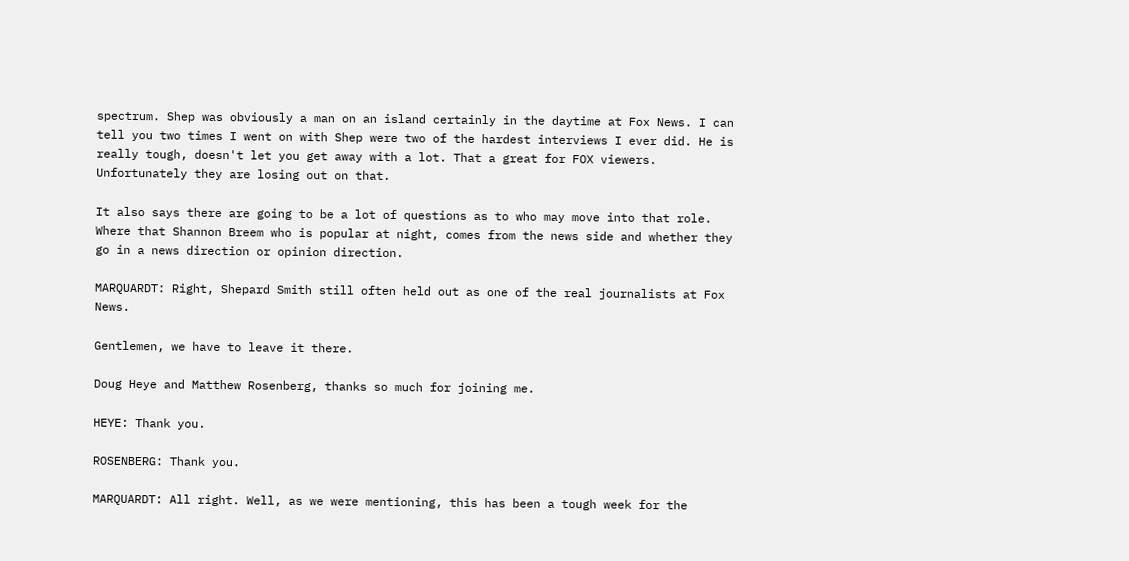spectrum. Shep was obviously a man on an island certainly in the daytime at Fox News. I can tell you two times I went on with Shep were two of the hardest interviews I ever did. He is really tough, doesn't let you get away with a lot. That a great for FOX viewers. Unfortunately they are losing out on that.

It also says there are going to be a lot of questions as to who may move into that role. Where that Shannon Breem who is popular at night, comes from the news side and whether they go in a news direction or opinion direction.

MARQUARDT: Right, Shepard Smith still often held out as one of the real journalists at Fox News.

Gentlemen, we have to leave it there.

Doug Heye and Matthew Rosenberg, thanks so much for joining me.

HEYE: Thank you.

ROSENBERG: Thank you.

MARQUARDT: All right. Well, as we were mentioning, this has been a tough week for the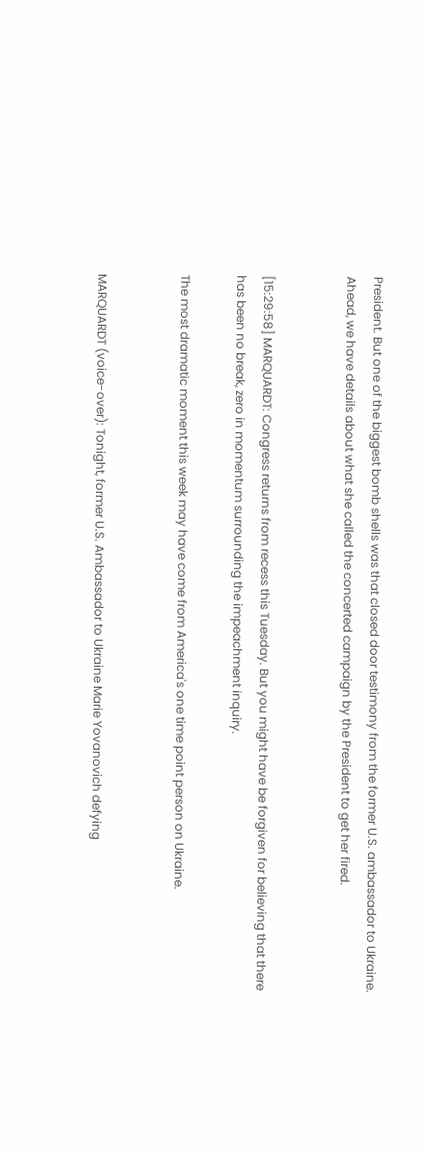President. But one of the biggest bomb shells was that closed door testimony from the former U.S. ambassador to Ukraine. Ahead, we have details about what she called the concerted campaign by the President to get her fired.


[15:29:58] MARQUARDT: Congress returns from recess this Tuesday. But you might have be forgiven for believing that there has been no break, zero in momentum surrounding the impeachment inquiry.

The most dramatic moment this week may have come from America's one time point person on Ukraine.


MARQUARDT (voice-over): Tonight, former U.S. Ambassador to Ukraine Marie Yovanovich defying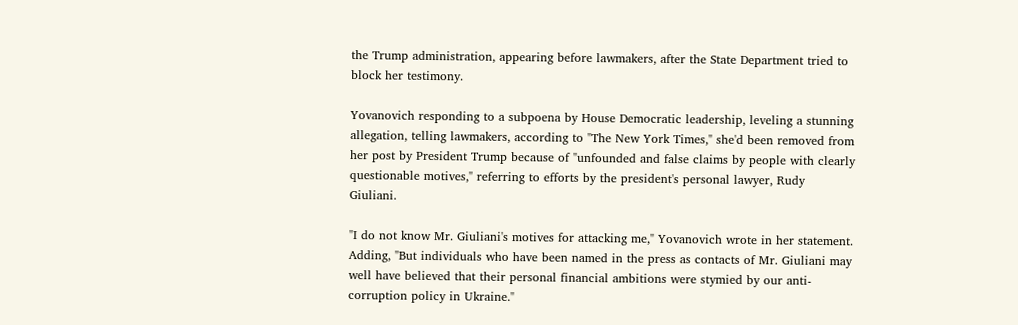the Trump administration, appearing before lawmakers, after the State Department tried to block her testimony.

Yovanovich responding to a subpoena by House Democratic leadership, leveling a stunning allegation, telling lawmakers, according to "The New York Times," she'd been removed from her post by President Trump because of "unfounded and false claims by people with clearly questionable motives," referring to efforts by the president's personal lawyer, Rudy Giuliani.

"I do not know Mr. Giuliani's motives for attacking me," Yovanovich wrote in her statement. Adding, "But individuals who have been named in the press as contacts of Mr. Giuliani may well have believed that their personal financial ambitions were stymied by our anti-corruption policy in Ukraine."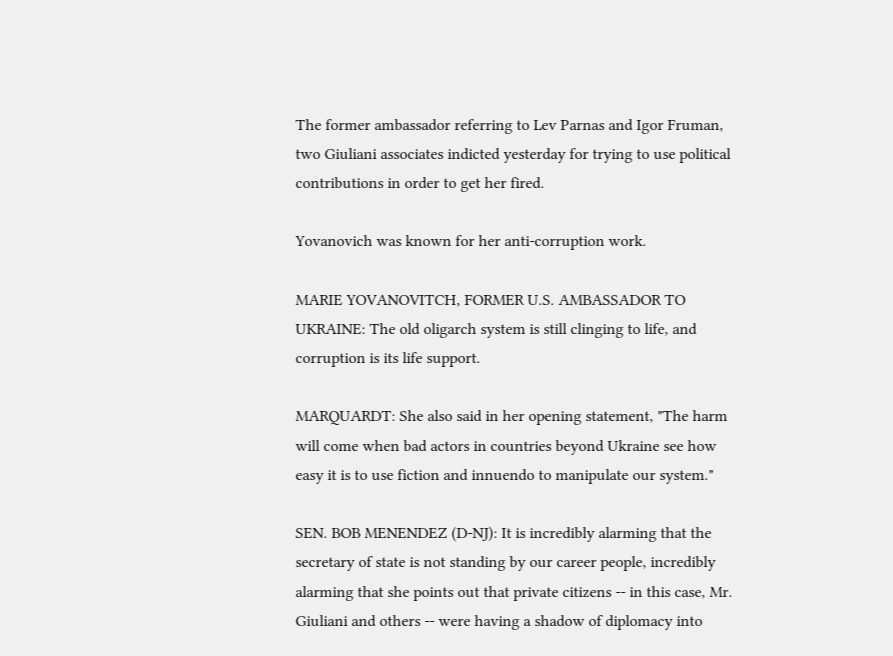The former ambassador referring to Lev Parnas and Igor Fruman, two Giuliani associates indicted yesterday for trying to use political contributions in order to get her fired.

Yovanovich was known for her anti-corruption work.

MARIE YOVANOVITCH, FORMER U.S. AMBASSADOR TO UKRAINE: The old oligarch system is still clinging to life, and corruption is its life support.

MARQUARDT: She also said in her opening statement, "The harm will come when bad actors in countries beyond Ukraine see how easy it is to use fiction and innuendo to manipulate our system."

SEN. BOB MENENDEZ (D-NJ): It is incredibly alarming that the secretary of state is not standing by our career people, incredibly alarming that she points out that private citizens -- in this case, Mr. Giuliani and others -- were having a shadow of diplomacy into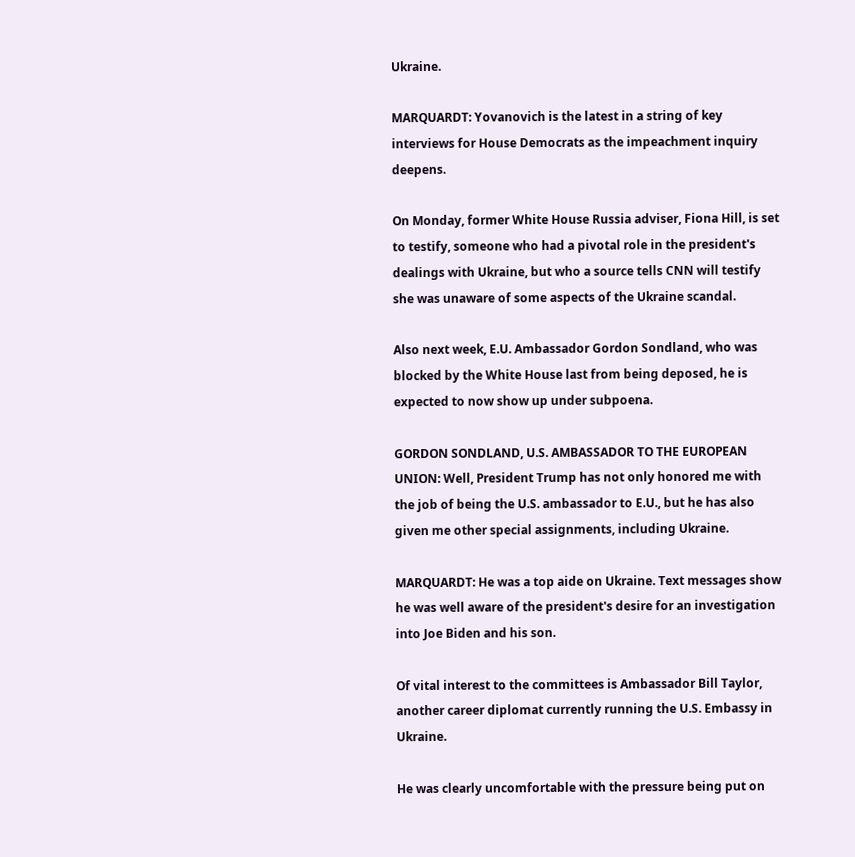Ukraine.

MARQUARDT: Yovanovich is the latest in a string of key interviews for House Democrats as the impeachment inquiry deepens.

On Monday, former White House Russia adviser, Fiona Hill, is set to testify, someone who had a pivotal role in the president's dealings with Ukraine, but who a source tells CNN will testify she was unaware of some aspects of the Ukraine scandal.

Also next week, E.U. Ambassador Gordon Sondland, who was blocked by the White House last from being deposed, he is expected to now show up under subpoena.

GORDON SONDLAND, U.S. AMBASSADOR TO THE EUROPEAN UNION: Well, President Trump has not only honored me with the job of being the U.S. ambassador to E.U., but he has also given me other special assignments, including Ukraine.

MARQUARDT: He was a top aide on Ukraine. Text messages show he was well aware of the president's desire for an investigation into Joe Biden and his son.

Of vital interest to the committees is Ambassador Bill Taylor, another career diplomat currently running the U.S. Embassy in Ukraine.

He was clearly uncomfortable with the pressure being put on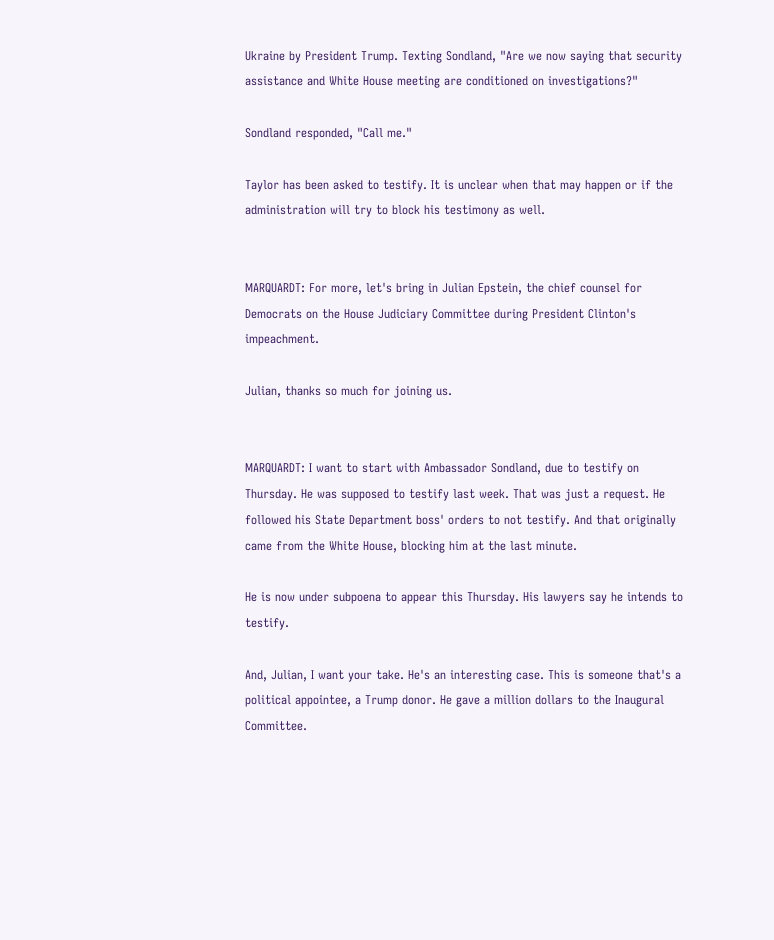Ukraine by President Trump. Texting Sondland, "Are we now saying that security assistance and White House meeting are conditioned on investigations?"

Sondland responded, "Call me."

Taylor has been asked to testify. It is unclear when that may happen or if the administration will try to block his testimony as well.


MARQUARDT: For more, let's bring in Julian Epstein, the chief counsel for Democrats on the House Judiciary Committee during President Clinton's impeachment.

Julian, thanks so much for joining us.


MARQUARDT: I want to start with Ambassador Sondland, due to testify on Thursday. He was supposed to testify last week. That was just a request. He followed his State Department boss' orders to not testify. And that originally came from the White House, blocking him at the last minute.

He is now under subpoena to appear this Thursday. His lawyers say he intends to testify.

And, Julian, I want your take. He's an interesting case. This is someone that's a political appointee, a Trump donor. He gave a million dollars to the Inaugural Committee.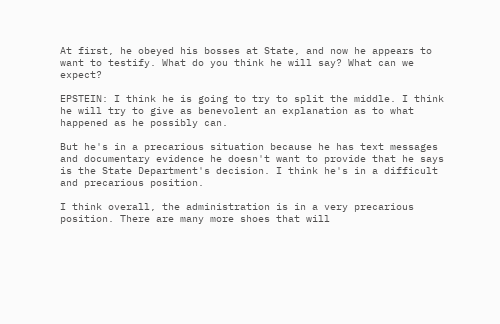At first, he obeyed his bosses at State, and now he appears to want to testify. What do you think he will say? What can we expect?

EPSTEIN: I think he is going to try to split the middle. I think he will try to give as benevolent an explanation as to what happened as he possibly can.

But he's in a precarious situation because he has text messages and documentary evidence he doesn't want to provide that he says is the State Department's decision. I think he's in a difficult and precarious position.

I think overall, the administration is in a very precarious position. There are many more shoes that will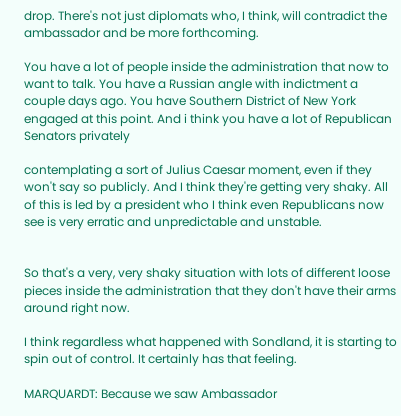drop. There's not just diplomats who, I think, will contradict the ambassador and be more forthcoming.

You have a lot of people inside the administration that now to want to talk. You have a Russian angle with indictment a couple days ago. You have Southern District of New York engaged at this point. And i think you have a lot of Republican Senators privately

contemplating a sort of Julius Caesar moment, even if they won't say so publicly. And I think they're getting very shaky. All of this is led by a president who I think even Republicans now see is very erratic and unpredictable and unstable.


So that's a very, very shaky situation with lots of different loose pieces inside the administration that they don't have their arms around right now.

I think regardless what happened with Sondland, it is starting to spin out of control. It certainly has that feeling.

MARQUARDT: Because we saw Ambassador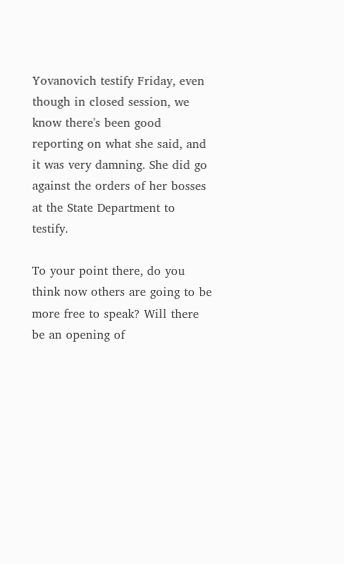Yovanovich testify Friday, even though in closed session, we know there's been good reporting on what she said, and it was very damning. She did go against the orders of her bosses at the State Department to testify.

To your point there, do you think now others are going to be more free to speak? Will there be an opening of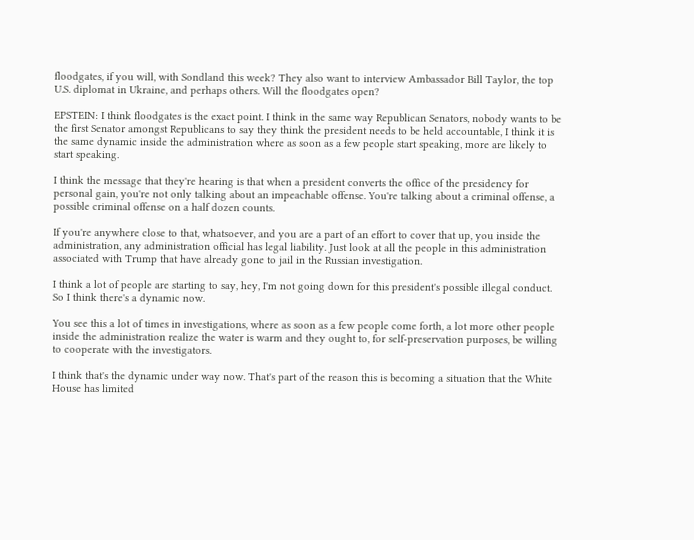floodgates, if you will, with Sondland this week? They also want to interview Ambassador Bill Taylor, the top U.S. diplomat in Ukraine, and perhaps others. Will the floodgates open?

EPSTEIN: I think floodgates is the exact point. I think in the same way Republican Senators, nobody wants to be the first Senator amongst Republicans to say they think the president needs to be held accountable, I think it is the same dynamic inside the administration where as soon as a few people start speaking, more are likely to start speaking.

I think the message that they're hearing is that when a president converts the office of the presidency for personal gain, you're not only talking about an impeachable offense. You're talking about a criminal offense, a possible criminal offense on a half dozen counts.

If you're anywhere close to that, whatsoever, and you are a part of an effort to cover that up, you inside the administration, any administration official has legal liability. Just look at all the people in this administration associated with Trump that have already gone to jail in the Russian investigation.

I think a lot of people are starting to say, hey, I'm not going down for this president's possible illegal conduct. So I think there's a dynamic now.

You see this a lot of times in investigations, where as soon as a few people come forth, a lot more other people inside the administration realize the water is warm and they ought to, for self-preservation purposes, be willing to cooperate with the investigators.

I think that's the dynamic under way now. That's part of the reason this is becoming a situation that the White House has limited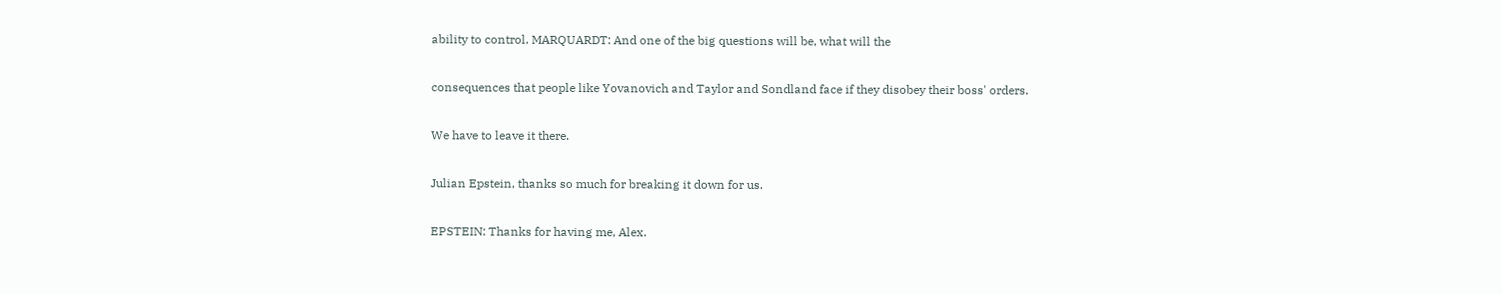ability to control. MARQUARDT: And one of the big questions will be, what will the

consequences that people like Yovanovich and Taylor and Sondland face if they disobey their boss' orders.

We have to leave it there.

Julian Epstein, thanks so much for breaking it down for us.

EPSTEIN: Thanks for having me, Alex.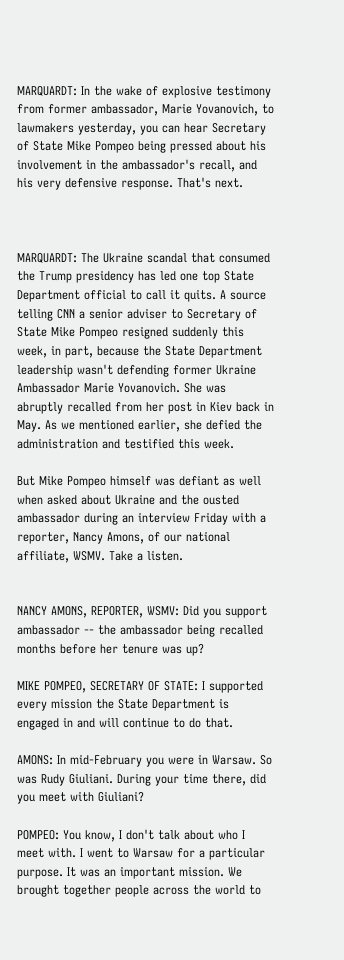MARQUARDT: In the wake of explosive testimony from former ambassador, Marie Yovanovich, to lawmakers yesterday, you can hear Secretary of State Mike Pompeo being pressed about his involvement in the ambassador's recall, and his very defensive response. That's next.



MARQUARDT: The Ukraine scandal that consumed the Trump presidency has led one top State Department official to call it quits. A source telling CNN a senior adviser to Secretary of State Mike Pompeo resigned suddenly this week, in part, because the State Department leadership wasn't defending former Ukraine Ambassador Marie Yovanovich. She was abruptly recalled from her post in Kiev back in May. As we mentioned earlier, she defied the administration and testified this week.

But Mike Pompeo himself was defiant as well when asked about Ukraine and the ousted ambassador during an interview Friday with a reporter, Nancy Amons, of our national affiliate, WSMV. Take a listen.


NANCY AMONS, REPORTER, WSMV: Did you support ambassador -- the ambassador being recalled months before her tenure was up?

MIKE POMPEO, SECRETARY OF STATE: I supported every mission the State Department is engaged in and will continue to do that.

AMONS: In mid-February you were in Warsaw. So was Rudy Giuliani. During your time there, did you meet with Giuliani?

POMPEO: You know, I don't talk about who I meet with. I went to Warsaw for a particular purpose. It was an important mission. We brought together people across the world to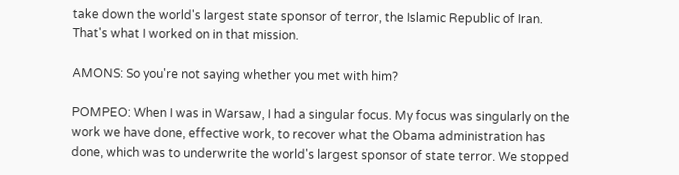take down the world's largest state sponsor of terror, the Islamic Republic of Iran. That's what I worked on in that mission.

AMONS: So you're not saying whether you met with him?

POMPEO: When I was in Warsaw, I had a singular focus. My focus was singularly on the work we have done, effective work, to recover what the Obama administration has done, which was to underwrite the world's largest sponsor of state terror. We stopped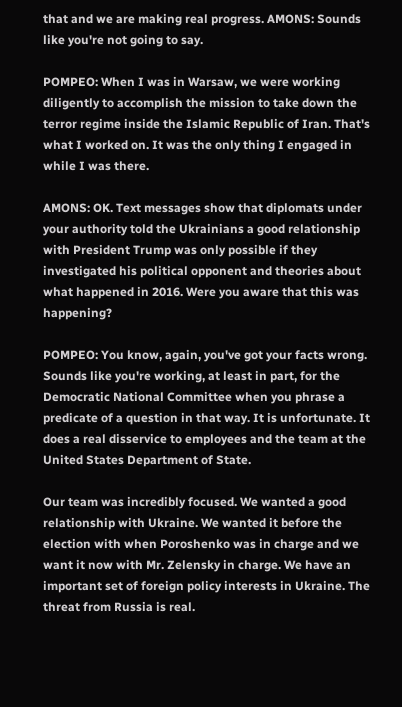that and we are making real progress. AMONS: Sounds like you're not going to say.

POMPEO: When I was in Warsaw, we were working diligently to accomplish the mission to take down the terror regime inside the Islamic Republic of Iran. That's what I worked on. It was the only thing I engaged in while I was there.

AMONS: OK. Text messages show that diplomats under your authority told the Ukrainians a good relationship with President Trump was only possible if they investigated his political opponent and theories about what happened in 2016. Were you aware that this was happening?

POMPEO: You know, again, you've got your facts wrong. Sounds like you're working, at least in part, for the Democratic National Committee when you phrase a predicate of a question in that way. It is unfortunate. It does a real disservice to employees and the team at the United States Department of State.

Our team was incredibly focused. We wanted a good relationship with Ukraine. We wanted it before the election with when Poroshenko was in charge and we want it now with Mr. Zelensky in charge. We have an important set of foreign policy interests in Ukraine. The threat from Russia is real.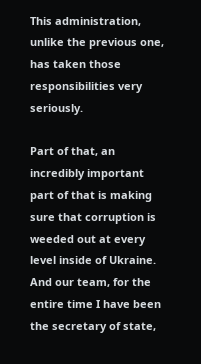This administration, unlike the previous one, has taken those responsibilities very seriously.

Part of that, an incredibly important part of that is making sure that corruption is weeded out at every level inside of Ukraine. And our team, for the entire time I have been the secretary of state,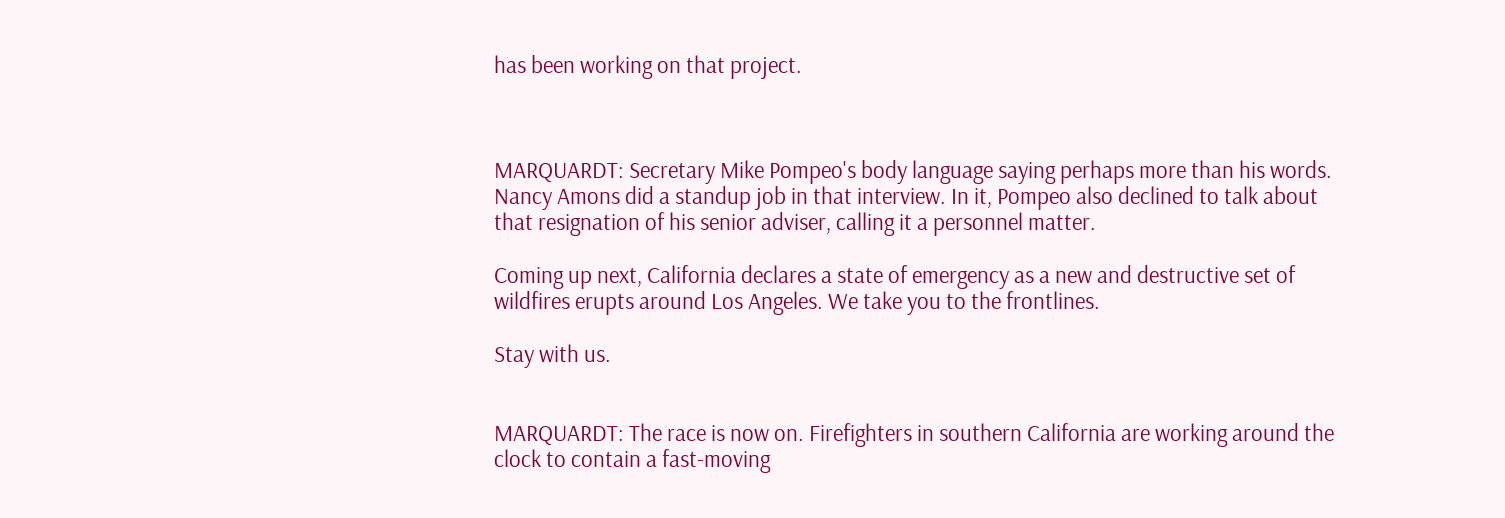has been working on that project.



MARQUARDT: Secretary Mike Pompeo's body language saying perhaps more than his words. Nancy Amons did a standup job in that interview. In it, Pompeo also declined to talk about that resignation of his senior adviser, calling it a personnel matter.

Coming up next, California declares a state of emergency as a new and destructive set of wildfires erupts around Los Angeles. We take you to the frontlines.

Stay with us.


MARQUARDT: The race is now on. Firefighters in southern California are working around the clock to contain a fast-moving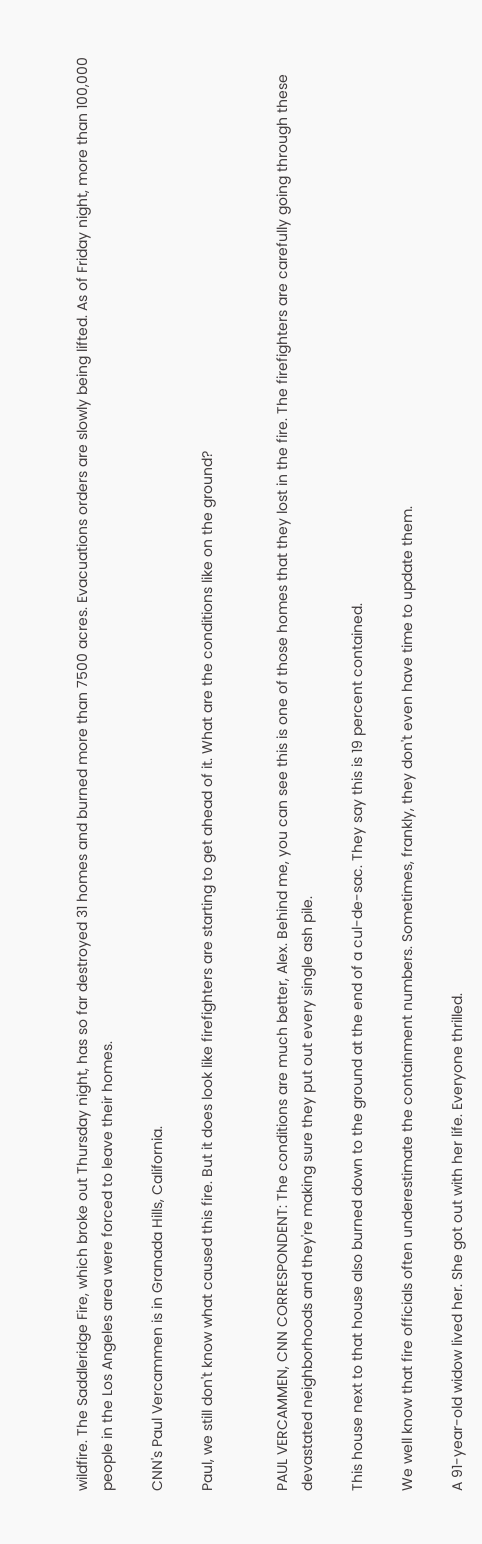wildfire. The Saddleridge Fire, which broke out Thursday night, has so far destroyed 31 homes and burned more than 7500 acres. Evacuations orders are slowly being lifted. As of Friday night, more than 100,000 people in the Los Angeles area were forced to leave their homes.

CNN's Paul Vercammen is in Granada Hills, California.

Paul, we still don't know what caused this fire. But it does look like firefighters are starting to get ahead of it. What are the conditions like on the ground?


PAUL VERCAMMEN, CNN CORRESPONDENT: The conditions are much better, Alex. Behind me, you can see this is one of those homes that they lost in the fire. The firefighters are carefully going through these devastated neighborhoods and they're making sure they put out every single ash pile.

This house next to that house also burned down to the ground at the end of a cul-de-sac. They say this is 19 percent contained.

We well know that fire officials often underestimate the containment numbers. Sometimes, frankly, they don't even have time to update them.

A 91-year-old widow lived her. She got out with her life. Everyone thrilled.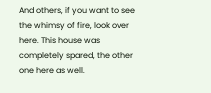And others, if you want to see the whimsy of fire, look over here. This house was completely spared, the other one here as well.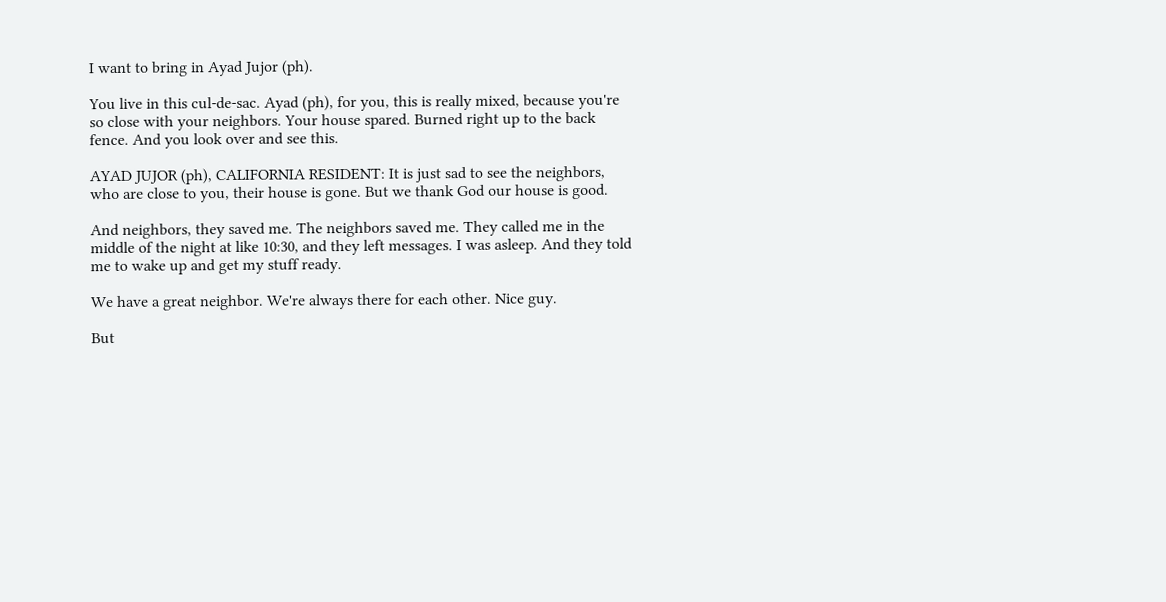I want to bring in Ayad Jujor (ph).

You live in this cul-de-sac. Ayad (ph), for you, this is really mixed, because you're so close with your neighbors. Your house spared. Burned right up to the back fence. And you look over and see this.

AYAD JUJOR (ph), CALIFORNIA RESIDENT: It is just sad to see the neighbors, who are close to you, their house is gone. But we thank God our house is good.

And neighbors, they saved me. The neighbors saved me. They called me in the middle of the night at like 10:30, and they left messages. I was asleep. And they told me to wake up and get my stuff ready.

We have a great neighbor. We're always there for each other. Nice guy.

But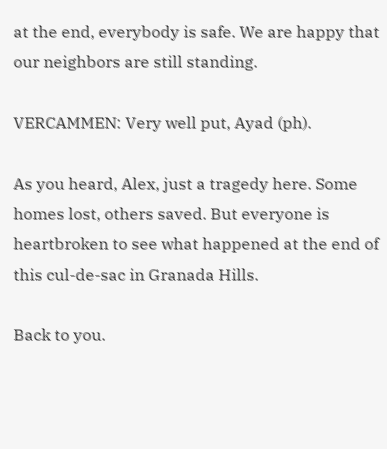at the end, everybody is safe. We are happy that our neighbors are still standing.

VERCAMMEN: Very well put, Ayad (ph).

As you heard, Alex, just a tragedy here. Some homes lost, others saved. But everyone is heartbroken to see what happened at the end of this cul-de-sac in Granada Hills.

Back to you.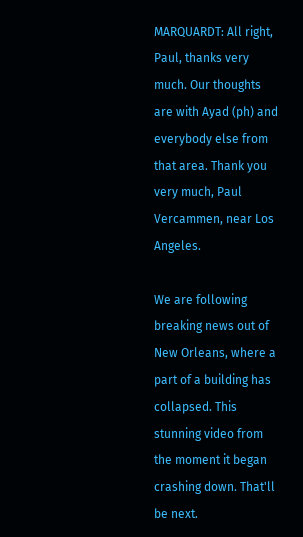MARQUARDT: All right, Paul, thanks very much. Our thoughts are with Ayad (ph) and everybody else from that area. Thank you very much, Paul Vercammen, near Los Angeles.

We are following breaking news out of New Orleans, where a part of a building has collapsed. This stunning video from the moment it began crashing down. That'll be next.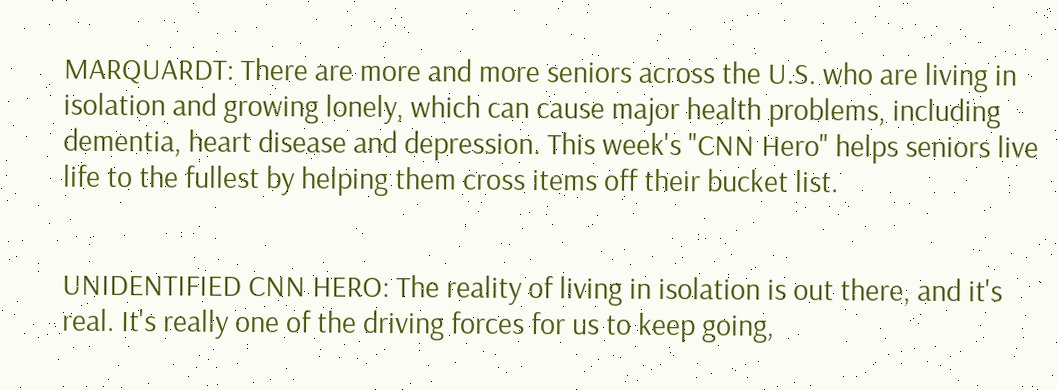MARQUARDT: There are more and more seniors across the U.S. who are living in isolation and growing lonely, which can cause major health problems, including dementia, heart disease and depression. This week's "CNN Hero" helps seniors live life to the fullest by helping them cross items off their bucket list.


UNIDENTIFIED CNN HERO: The reality of living in isolation is out there, and it's real. It's really one of the driving forces for us to keep going,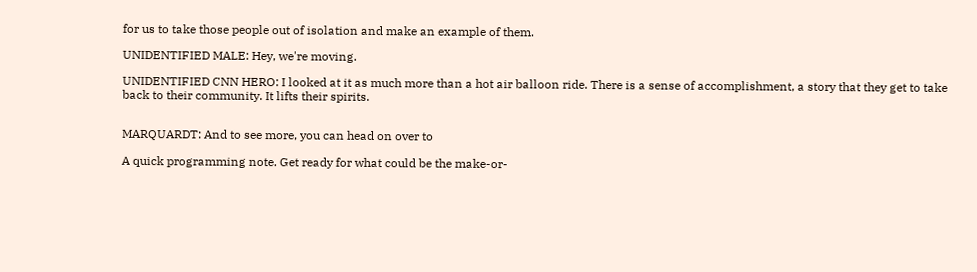for us to take those people out of isolation and make an example of them.

UNIDENTIFIED MALE: Hey, we're moving.

UNIDENTIFIED CNN HERO: I looked at it as much more than a hot air balloon ride. There is a sense of accomplishment, a story that they get to take back to their community. It lifts their spirits.


MARQUARDT: And to see more, you can head on over to

A quick programming note. Get ready for what could be the make-or-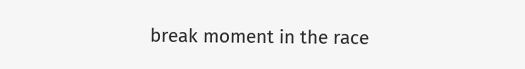break moment in the race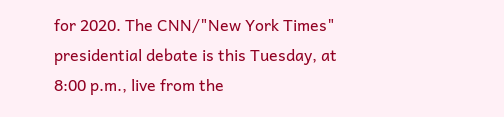for 2020. The CNN/"New York Times" presidential debate is this Tuesday, at 8:00 p.m., live from the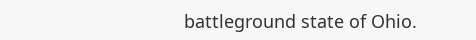battleground state of Ohio.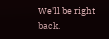We'll be right back.